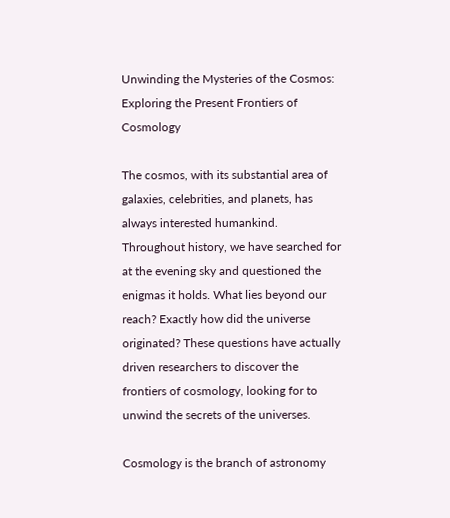Unwinding the Mysteries of the Cosmos: Exploring the Present Frontiers of Cosmology

The cosmos, with its substantial area of galaxies, celebrities, and planets, has always interested humankind. Throughout history, we have searched for at the evening sky and questioned the enigmas it holds. What lies beyond our reach? Exactly how did the universe originated? These questions have actually driven researchers to discover the frontiers of cosmology, looking for to unwind the secrets of the universes.

Cosmology is the branch of astronomy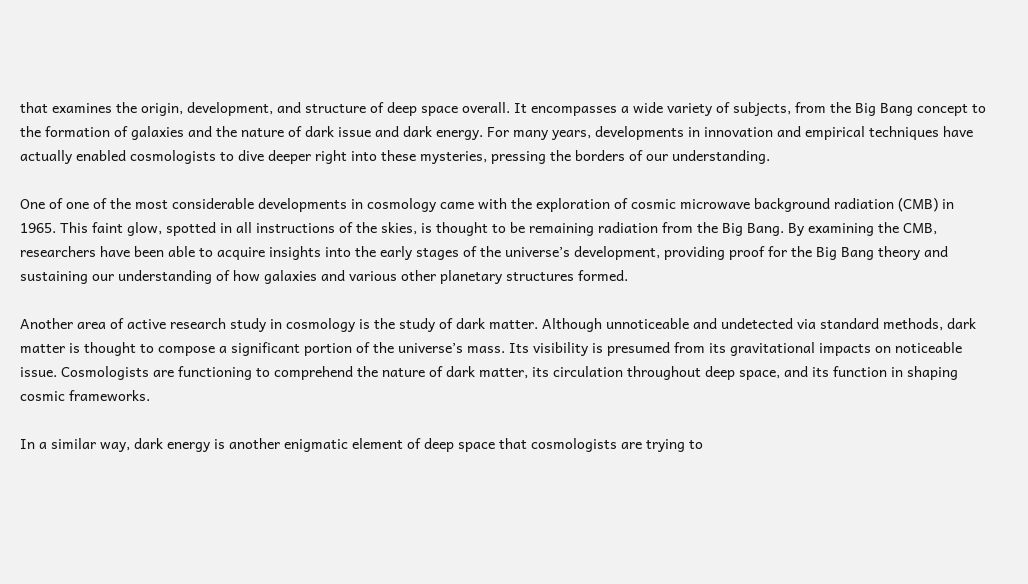that examines the origin, development, and structure of deep space overall. It encompasses a wide variety of subjects, from the Big Bang concept to the formation of galaxies and the nature of dark issue and dark energy. For many years, developments in innovation and empirical techniques have actually enabled cosmologists to dive deeper right into these mysteries, pressing the borders of our understanding.

One of one of the most considerable developments in cosmology came with the exploration of cosmic microwave background radiation (CMB) in 1965. This faint glow, spotted in all instructions of the skies, is thought to be remaining radiation from the Big Bang. By examining the CMB, researchers have been able to acquire insights into the early stages of the universe’s development, providing proof for the Big Bang theory and sustaining our understanding of how galaxies and various other planetary structures formed.

Another area of active research study in cosmology is the study of dark matter. Although unnoticeable and undetected via standard methods, dark matter is thought to compose a significant portion of the universe’s mass. Its visibility is presumed from its gravitational impacts on noticeable issue. Cosmologists are functioning to comprehend the nature of dark matter, its circulation throughout deep space, and its function in shaping cosmic frameworks.

In a similar way, dark energy is another enigmatic element of deep space that cosmologists are trying to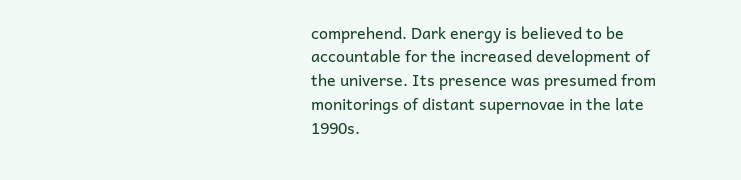comprehend. Dark energy is believed to be accountable for the increased development of the universe. Its presence was presumed from monitorings of distant supernovae in the late 1990s.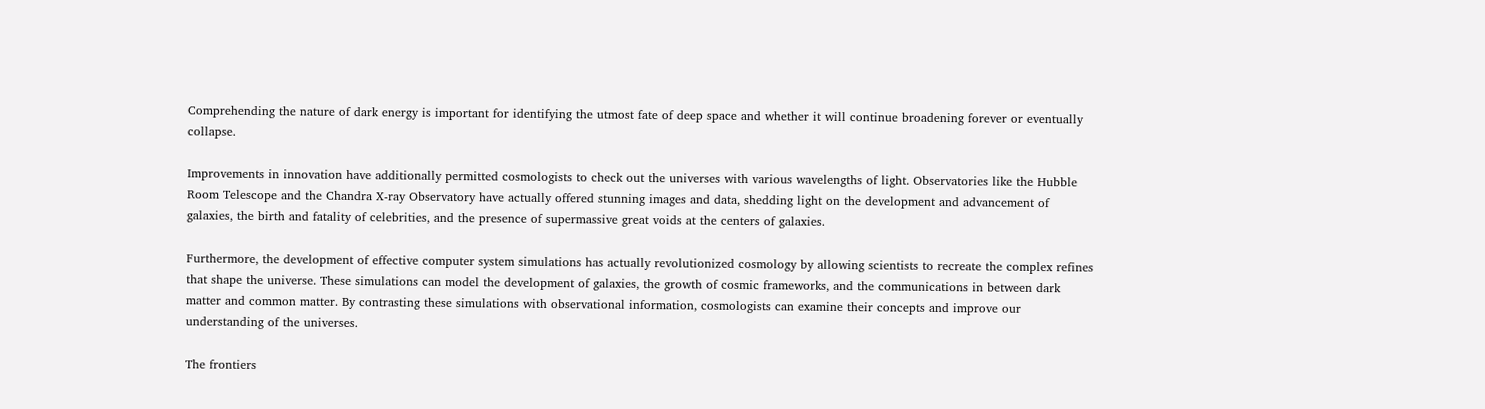Comprehending the nature of dark energy is important for identifying the utmost fate of deep space and whether it will continue broadening forever or eventually collapse.

Improvements in innovation have additionally permitted cosmologists to check out the universes with various wavelengths of light. Observatories like the Hubble Room Telescope and the Chandra X-ray Observatory have actually offered stunning images and data, shedding light on the development and advancement of galaxies, the birth and fatality of celebrities, and the presence of supermassive great voids at the centers of galaxies.

Furthermore, the development of effective computer system simulations has actually revolutionized cosmology by allowing scientists to recreate the complex refines that shape the universe. These simulations can model the development of galaxies, the growth of cosmic frameworks, and the communications in between dark matter and common matter. By contrasting these simulations with observational information, cosmologists can examine their concepts and improve our understanding of the universes.

The frontiers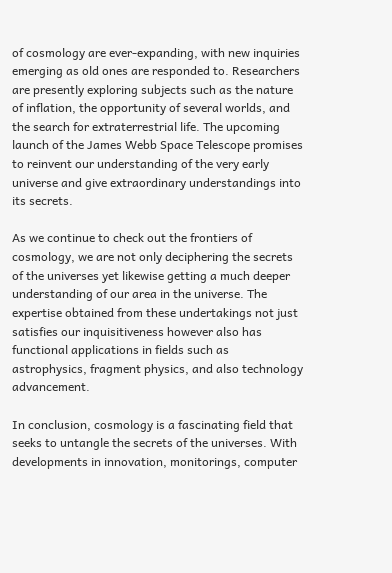of cosmology are ever-expanding, with new inquiries emerging as old ones are responded to. Researchers are presently exploring subjects such as the nature of inflation, the opportunity of several worlds, and the search for extraterrestrial life. The upcoming launch of the James Webb Space Telescope promises to reinvent our understanding of the very early universe and give extraordinary understandings into its secrets.

As we continue to check out the frontiers of cosmology, we are not only deciphering the secrets of the universes yet likewise getting a much deeper understanding of our area in the universe. The expertise obtained from these undertakings not just satisfies our inquisitiveness however also has functional applications in fields such as astrophysics, fragment physics, and also technology advancement.

In conclusion, cosmology is a fascinating field that seeks to untangle the secrets of the universes. With developments in innovation, monitorings, computer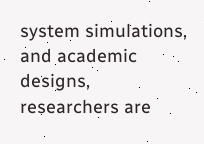system simulations, and academic designs, researchers are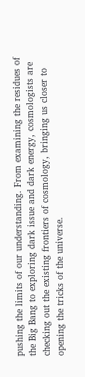pushing the limits of our understanding. From examining the residues of the Big Bang to exploring dark issue and dark energy, cosmologists are checking out the existing frontiers of cosmology, bringing us closer to opening the tricks of the universe.